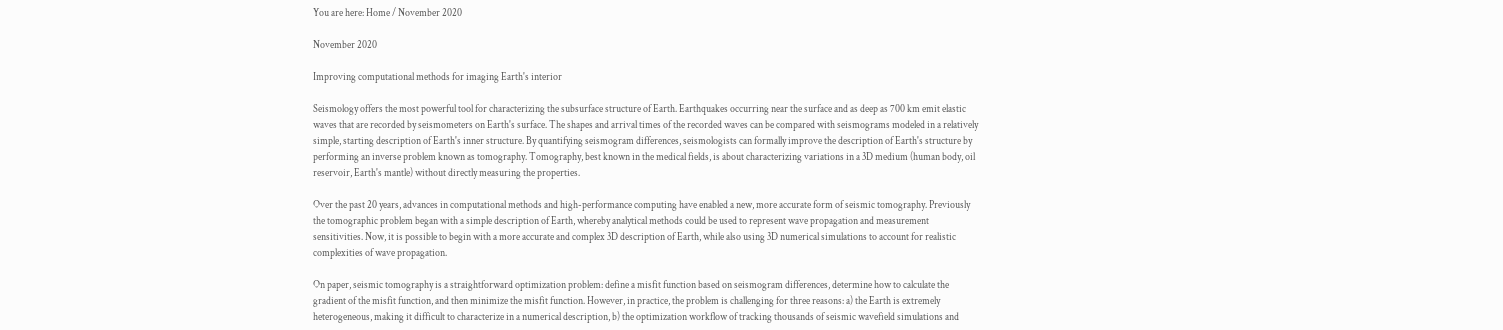You are here: Home / November 2020

November 2020

Improving computational methods for imaging Earth's interior

Seismology offers the most powerful tool for characterizing the subsurface structure of Earth. Earthquakes occurring near the surface and as deep as 700 km emit elastic waves that are recorded by seismometers on Earth's surface. The shapes and arrival times of the recorded waves can be compared with seismograms modeled in a relatively simple, starting description of Earth's inner structure. By quantifying seismogram differences, seismologists can formally improve the description of Earth's structure by performing an inverse problem known as tomography. Tomography, best known in the medical fields, is about characterizing variations in a 3D medium (human body, oil reservoir, Earth's mantle) without directly measuring the properties.

Over the past 20 years, advances in computational methods and high-performance computing have enabled a new, more accurate form of seismic tomography. Previously the tomographic problem began with a simple description of Earth, whereby analytical methods could be used to represent wave propagation and measurement sensitivities. Now, it is possible to begin with a more accurate and complex 3D description of Earth, while also using 3D numerical simulations to account for realistic complexities of wave propagation.

On paper, seismic tomography is a straightforward optimization problem: define a misfit function based on seismogram differences, determine how to calculate the gradient of the misfit function, and then minimize the misfit function. However, in practice, the problem is challenging for three reasons: a) the Earth is extremely heterogeneous, making it difficult to characterize in a numerical description, b) the optimization workflow of tracking thousands of seismic wavefield simulations and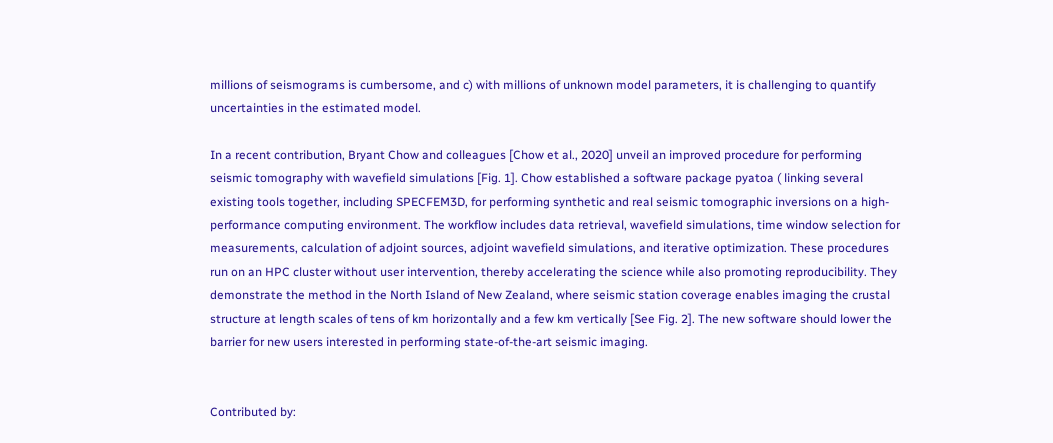millions of seismograms is cumbersome, and c) with millions of unknown model parameters, it is challenging to quantify uncertainties in the estimated model.

In a recent contribution, Bryant Chow and colleagues [Chow et al., 2020] unveil an improved procedure for performing seismic tomography with wavefield simulations [Fig. 1]. Chow established a software package pyatoa ( linking several existing tools together, including SPECFEM3D, for performing synthetic and real seismic tomographic inversions on a high-performance computing environment. The workflow includes data retrieval, wavefield simulations, time window selection for measurements, calculation of adjoint sources, adjoint wavefield simulations, and iterative optimization. These procedures run on an HPC cluster without user intervention, thereby accelerating the science while also promoting reproducibility. They demonstrate the method in the North Island of New Zealand, where seismic station coverage enables imaging the crustal structure at length scales of tens of km horizontally and a few km vertically [See Fig. 2]. The new software should lower the barrier for new users interested in performing state-of-the-art seismic imaging.


Contributed by: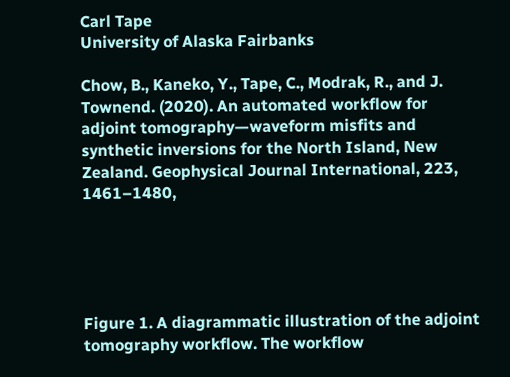Carl Tape
University of Alaska Fairbanks

Chow, B., Kaneko, Y., Tape, C., Modrak, R., and J. Townend. (2020). An automated workflow for adjoint tomography—waveform misfits and synthetic inversions for the North Island, New Zealand. Geophysical Journal International, 223, 1461–1480,





Figure 1. A diagrammatic illustration of the adjoint tomography workflow. The workflow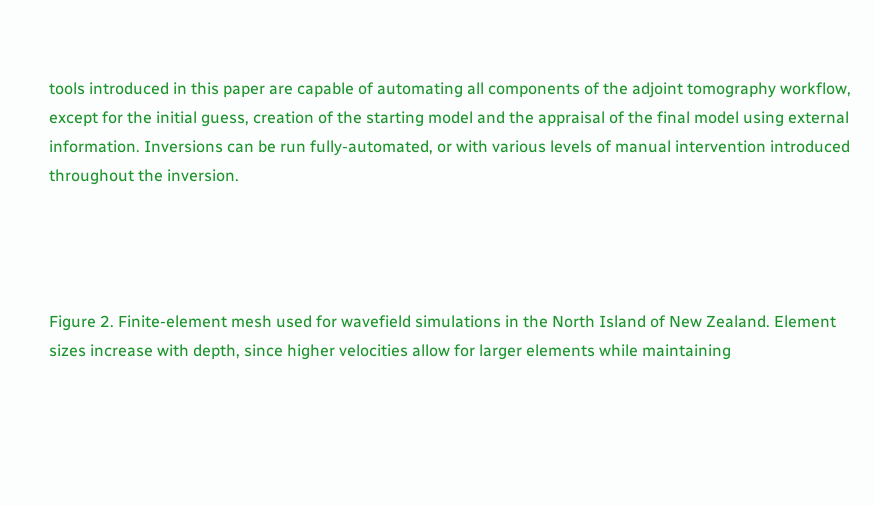tools introduced in this paper are capable of automating all components of the adjoint tomography workflow, except for the initial guess, creation of the starting model and the appraisal of the final model using external information. Inversions can be run fully-automated, or with various levels of manual intervention introduced throughout the inversion.




Figure 2. Finite-element mesh used for wavefield simulations in the North Island of New Zealand. Element sizes increase with depth, since higher velocities allow for larger elements while maintaining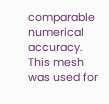comparable numerical accuracy. This mesh was used for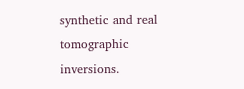synthetic and real tomographic inversions.